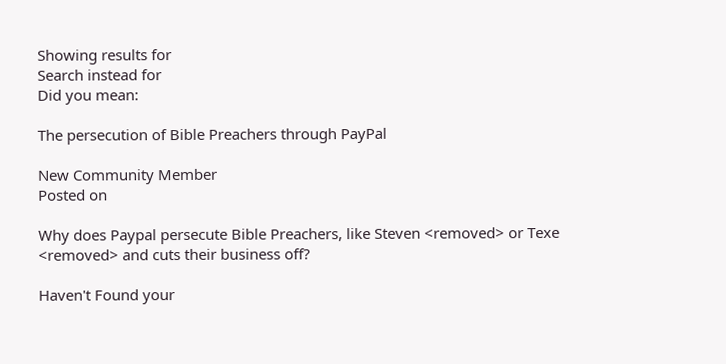Showing results for
Search instead for
Did you mean:

The persecution of Bible Preachers through PayPal

New Community Member
Posted on

Why does Paypal persecute Bible Preachers, like Steven <removed> or Texe <removed> and cuts their business off?

Haven't Found your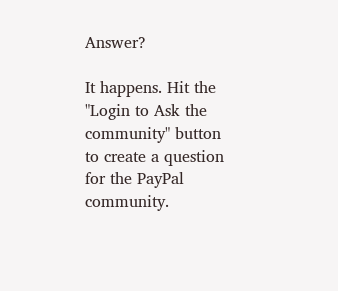Answer?

It happens. Hit the "Login to Ask the community" button to create a question for the PayPal community.